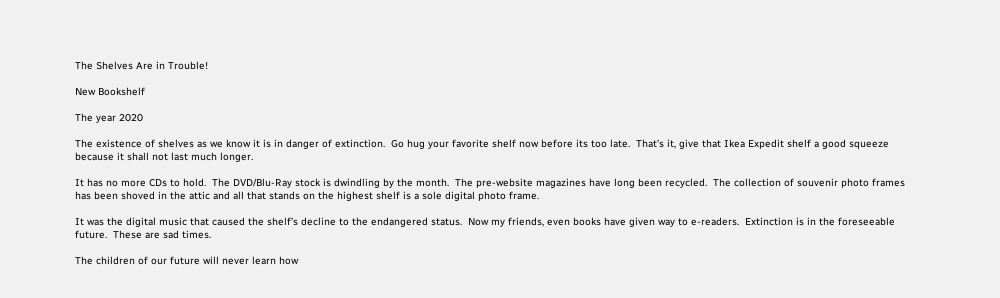The Shelves Are in Trouble!

New Bookshelf

The year 2020

The existence of shelves as we know it is in danger of extinction.  Go hug your favorite shelf now before its too late.  That’s it, give that Ikea Expedit shelf a good squeeze because it shall not last much longer.

It has no more CDs to hold.  The DVD/Blu-Ray stock is dwindling by the month.  The pre-website magazines have long been recycled.  The collection of souvenir photo frames has been shoved in the attic and all that stands on the highest shelf is a sole digital photo frame.

It was the digital music that caused the shelf’s decline to the endangered status.  Now my friends, even books have given way to e-readers.  Extinction is in the foreseeable future.  These are sad times.

The children of our future will never learn how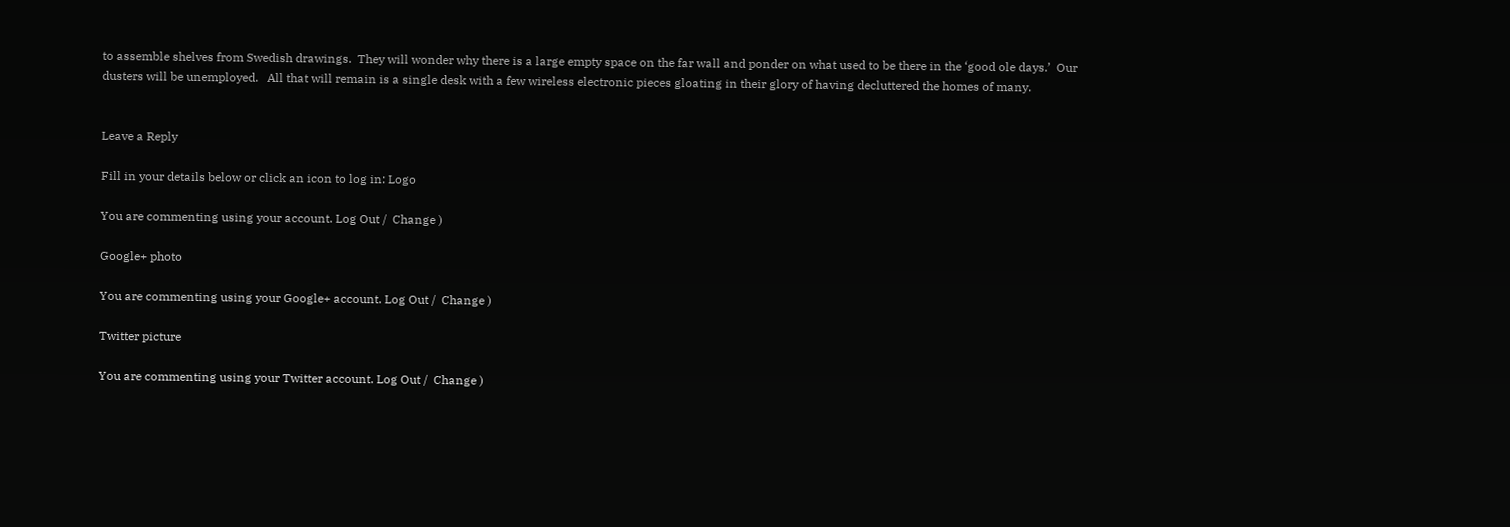to assemble shelves from Swedish drawings.  They will wonder why there is a large empty space on the far wall and ponder on what used to be there in the ‘good ole days.’  Our dusters will be unemployed.   All that will remain is a single desk with a few wireless electronic pieces gloating in their glory of having decluttered the homes of many.


Leave a Reply

Fill in your details below or click an icon to log in: Logo

You are commenting using your account. Log Out /  Change )

Google+ photo

You are commenting using your Google+ account. Log Out /  Change )

Twitter picture

You are commenting using your Twitter account. Log Out /  Change )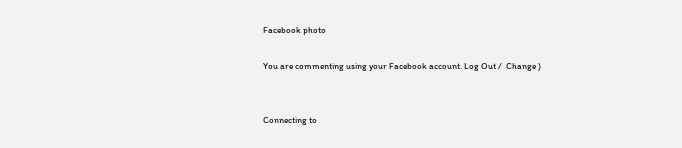Facebook photo

You are commenting using your Facebook account. Log Out /  Change )


Connecting to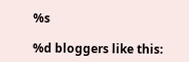%s

%d bloggers like this: